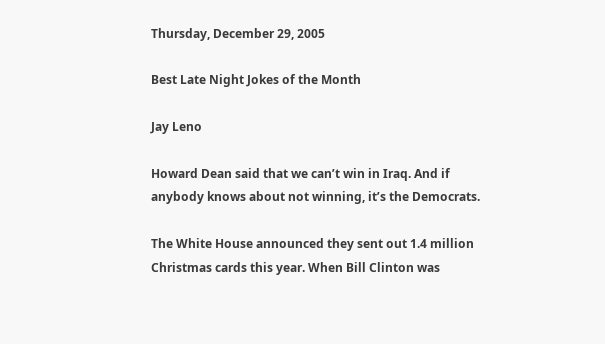Thursday, December 29, 2005

Best Late Night Jokes of the Month

Jay Leno

Howard Dean said that we can’t win in Iraq. And if anybody knows about not winning, it’s the Democrats.

The White House announced they sent out 1.4 million Christmas cards this year. When Bill Clinton was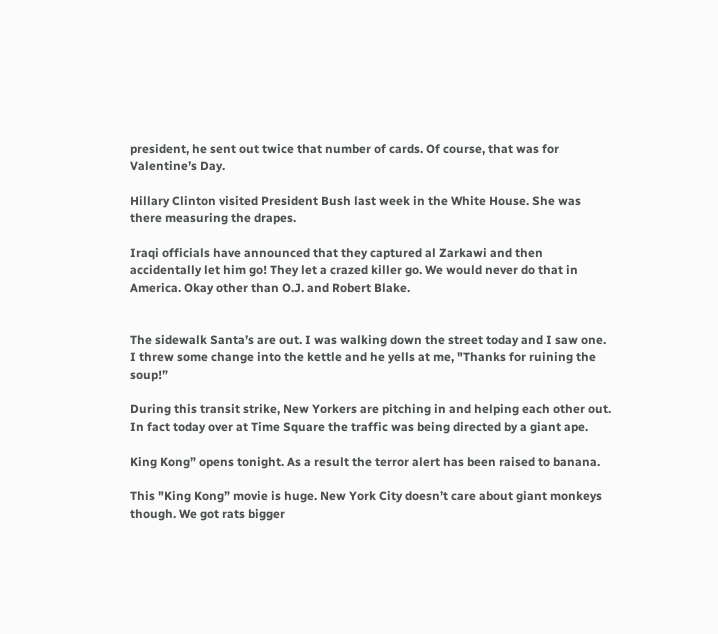president, he sent out twice that number of cards. Of course, that was for Valentine’s Day.

Hillary Clinton visited President Bush last week in the White House. She was there measuring the drapes.

Iraqi officials have announced that they captured al Zarkawi and then accidentally let him go! They let a crazed killer go. We would never do that in America. Okay other than O.J. and Robert Blake.


The sidewalk Santa’s are out. I was walking down the street today and I saw one. I threw some change into the kettle and he yells at me, "Thanks for ruining the soup!”

During this transit strike, New Yorkers are pitching in and helping each other out. In fact today over at Time Square the traffic was being directed by a giant ape.

King Kong” opens tonight. As a result the terror alert has been raised to banana.

This "King Kong” movie is huge. New York City doesn’t care about giant monkeys though. We got rats bigger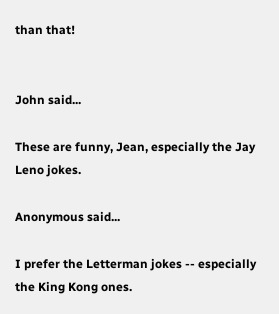than that!


John said...

These are funny, Jean, especially the Jay Leno jokes.

Anonymous said...

I prefer the Letterman jokes -- especially the King Kong ones.